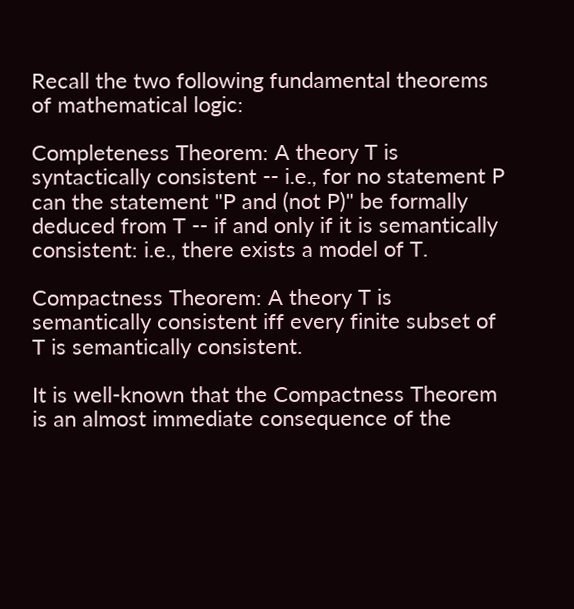Recall the two following fundamental theorems of mathematical logic:

Completeness Theorem: A theory T is syntactically consistent -- i.e., for no statement P can the statement "P and (not P)" be formally deduced from T -- if and only if it is semantically consistent: i.e., there exists a model of T.

Compactness Theorem: A theory T is semantically consistent iff every finite subset of T is semantically consistent.

It is well-known that the Compactness Theorem is an almost immediate consequence of the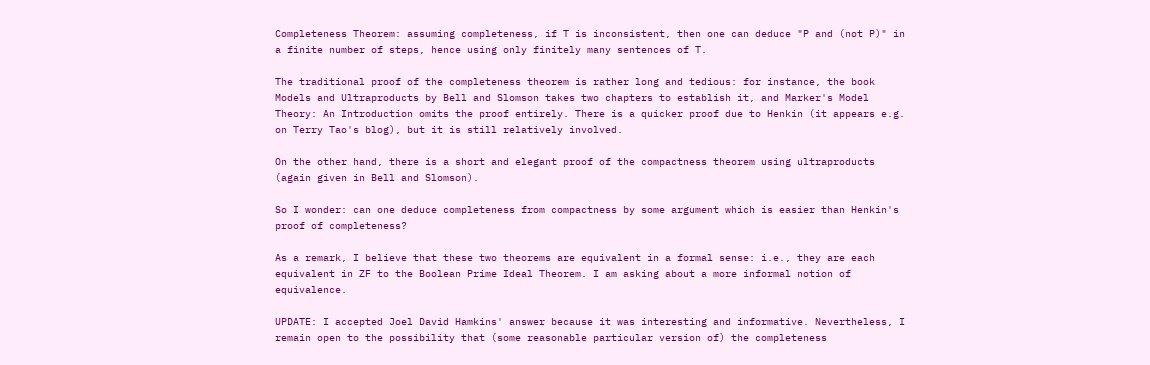Completeness Theorem: assuming completeness, if T is inconsistent, then one can deduce "P and (not P)" in a finite number of steps, hence using only finitely many sentences of T.

The traditional proof of the completeness theorem is rather long and tedious: for instance, the book Models and Ultraproducts by Bell and Slomson takes two chapters to establish it, and Marker's Model Theory: An Introduction omits the proof entirely. There is a quicker proof due to Henkin (it appears e.g. on Terry Tao's blog), but it is still relatively involved.

On the other hand, there is a short and elegant proof of the compactness theorem using ultraproducts (again given in Bell and Slomson).

So I wonder: can one deduce completeness from compactness by some argument which is easier than Henkin's proof of completeness?

As a remark, I believe that these two theorems are equivalent in a formal sense: i.e., they are each equivalent in ZF to the Boolean Prime Ideal Theorem. I am asking about a more informal notion of equivalence.

UPDATE: I accepted Joel David Hamkins' answer because it was interesting and informative. Nevertheless, I remain open to the possibility that (some reasonable particular version of) the completeness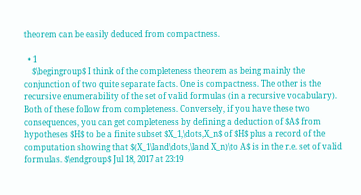theorem can be easily deduced from compactness.

  • 1
    $\begingroup$ I think of the completeness theorem as being mainly the conjunction of two quite separate facts. One is compactness. The other is the recursive enumerability of the set of valid formulas (in a recursive vocabulary). Both of these follow from completeness. Conversely, if you have these two consequences, you can get completeness by defining a deduction of $A$ from hypotheses $H$ to be a finite subset $X_1,\dots,X_n$ of $H$ plus a record of the computation showing that $(X_1\land\dots,\land X_n)\to A$ is in the r.e. set of valid formulas. $\endgroup$ Jul 18, 2017 at 23:19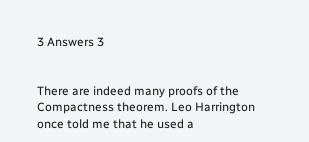3 Answers 3


There are indeed many proofs of the Compactness theorem. Leo Harrington once told me that he used a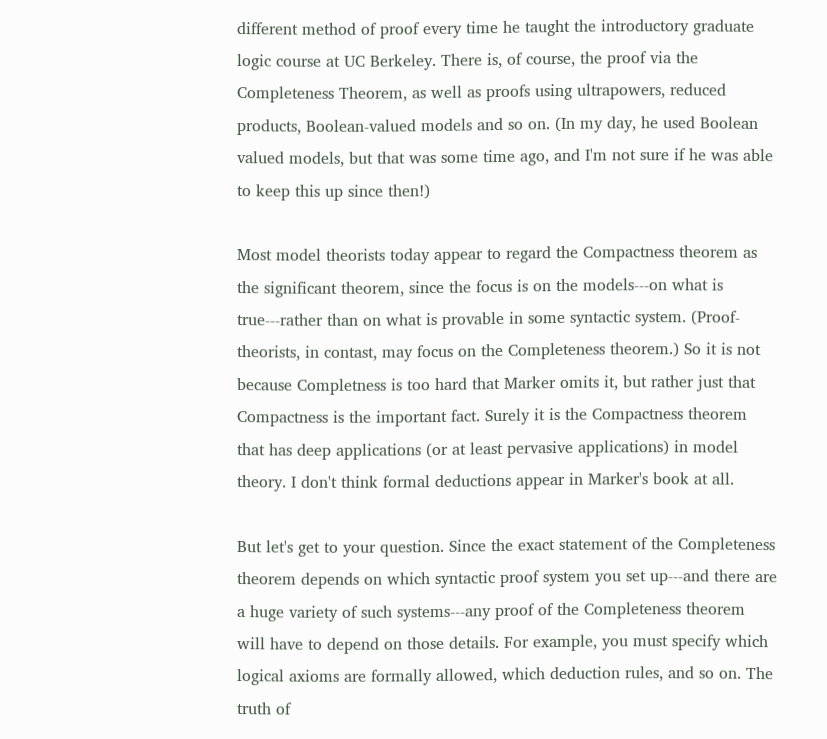different method of proof every time he taught the introductory graduate logic course at UC Berkeley. There is, of course, the proof via the Completeness Theorem, as well as proofs using ultrapowers, reduced products, Boolean-valued models and so on. (In my day, he used Boolean valued models, but that was some time ago, and I'm not sure if he was able to keep this up since then!)

Most model theorists today appear to regard the Compactness theorem as the significant theorem, since the focus is on the models---on what is true---rather than on what is provable in some syntactic system. (Proof-theorists, in contast, may focus on the Completeness theorem.) So it is not because Completness is too hard that Marker omits it, but rather just that Compactness is the important fact. Surely it is the Compactness theorem that has deep applications (or at least pervasive applications) in model theory. I don't think formal deductions appear in Marker's book at all.

But let's get to your question. Since the exact statement of the Completeness theorem depends on which syntactic proof system you set up---and there are a huge variety of such systems---any proof of the Completeness theorem will have to depend on those details. For example, you must specify which logical axioms are formally allowed, which deduction rules, and so on. The truth of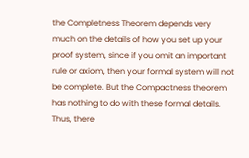the Completness Theorem depends very much on the details of how you set up your proof system, since if you omit an important rule or axiom, then your formal system will not be complete. But the Compactness theorem has nothing to do with these formal details. Thus, there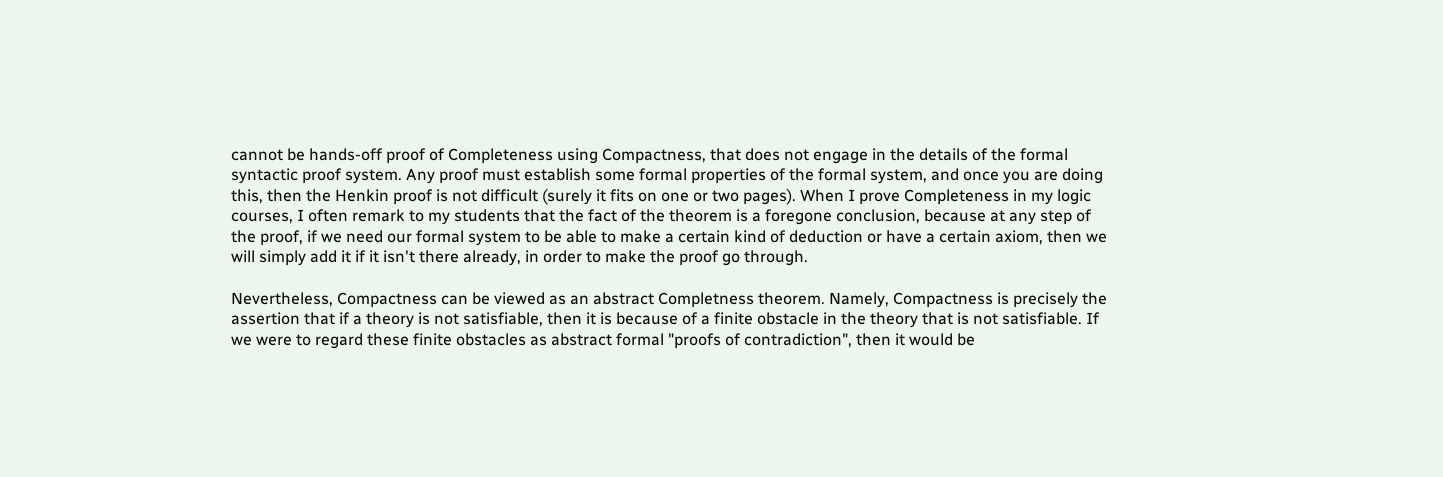cannot be hands-off proof of Completeness using Compactness, that does not engage in the details of the formal syntactic proof system. Any proof must establish some formal properties of the formal system, and once you are doing this, then the Henkin proof is not difficult (surely it fits on one or two pages). When I prove Completeness in my logic courses, I often remark to my students that the fact of the theorem is a foregone conclusion, because at any step of the proof, if we need our formal system to be able to make a certain kind of deduction or have a certain axiom, then we will simply add it if it isn't there already, in order to make the proof go through.

Nevertheless, Compactness can be viewed as an abstract Completness theorem. Namely, Compactness is precisely the assertion that if a theory is not satisfiable, then it is because of a finite obstacle in the theory that is not satisfiable. If we were to regard these finite obstacles as abstract formal "proofs of contradiction", then it would be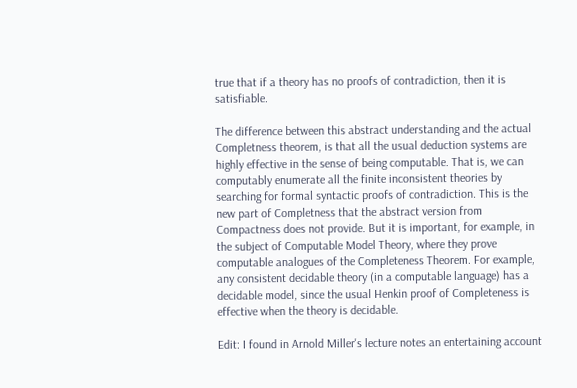true that if a theory has no proofs of contradiction, then it is satisfiable.

The difference between this abstract understanding and the actual Completness theorem, is that all the usual deduction systems are highly effective in the sense of being computable. That is, we can computably enumerate all the finite inconsistent theories by searching for formal syntactic proofs of contradiction. This is the new part of Completness that the abstract version from Compactness does not provide. But it is important, for example, in the subject of Computable Model Theory, where they prove computable analogues of the Completeness Theorem. For example, any consistent decidable theory (in a computable language) has a decidable model, since the usual Henkin proof of Completeness is effective when the theory is decidable.

Edit: I found in Arnold Miller's lecture notes an entertaining account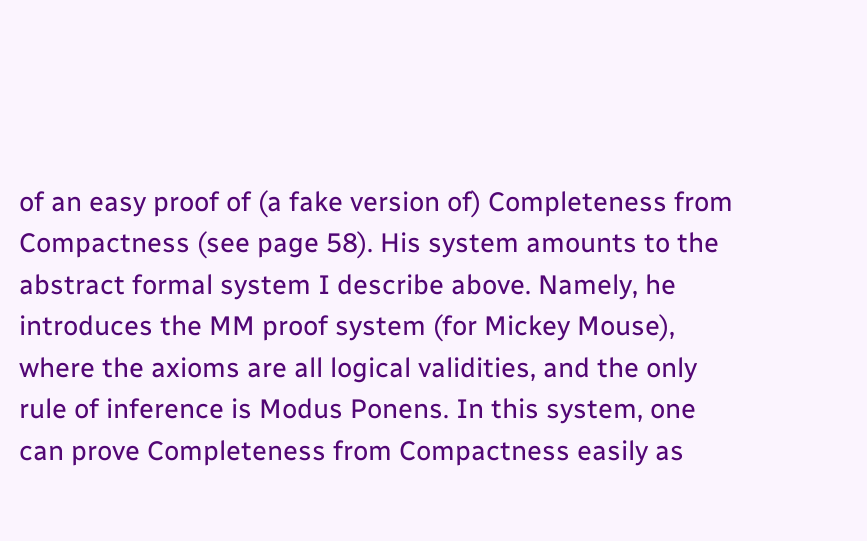of an easy proof of (a fake version of) Completeness from Compactness (see page 58). His system amounts to the abstract formal system I describe above. Namely, he introduces the MM proof system (for Mickey Mouse), where the axioms are all logical validities, and the only rule of inference is Modus Ponens. In this system, one can prove Completeness from Compactness easily as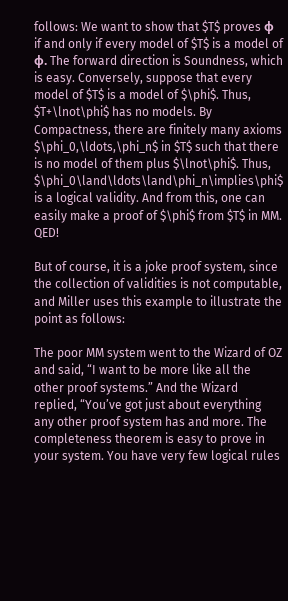follows: We want to show that $T$ proves φ if and only if every model of $T$ is a model of φ. The forward direction is Soundness, which is easy. Conversely, suppose that every model of $T$ is a model of $\phi$. Thus, $T+\lnot\phi$ has no models. By Compactness, there are finitely many axioms $\phi_0,\ldots,\phi_n$ in $T$ such that there is no model of them plus $\lnot\phi$. Thus, $\phi_0\land\ldots\land\phi_n\implies\phi$ is a logical validity. And from this, one can easily make a proof of $\phi$ from $T$ in MM. QED!

But of course, it is a joke proof system, since the collection of validities is not computable, and Miller uses this example to illustrate the point as follows:

The poor MM system went to the Wizard of OZ and said, “I want to be more like all the other proof systems.” And the Wizard replied, “You’ve got just about everything any other proof system has and more. The completeness theorem is easy to prove in your system. You have very few logical rules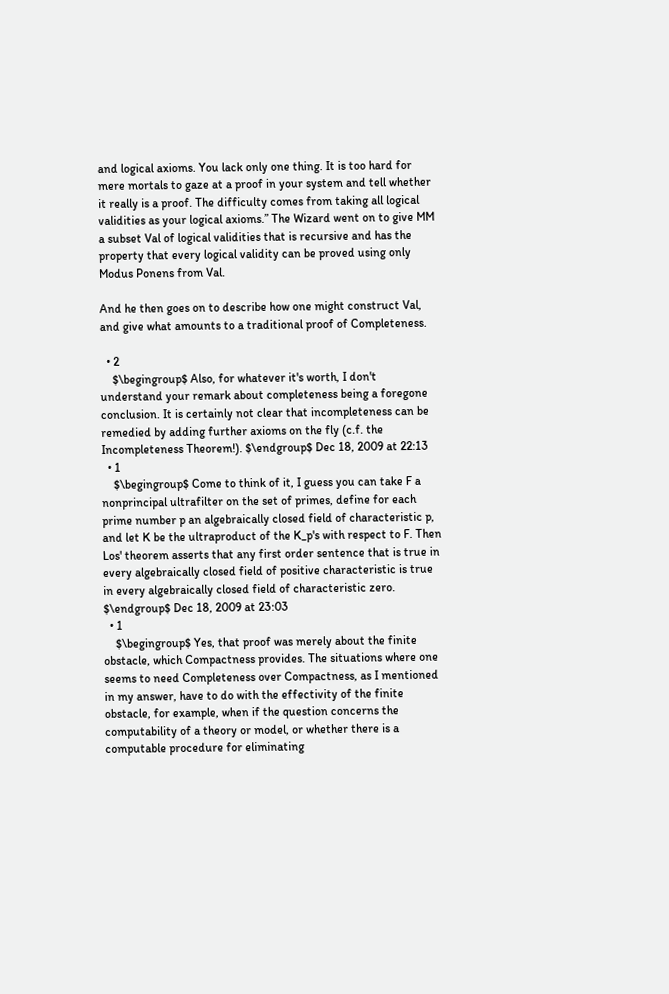and logical axioms. You lack only one thing. It is too hard for mere mortals to gaze at a proof in your system and tell whether it really is a proof. The difficulty comes from taking all logical validities as your logical axioms.” The Wizard went on to give MM a subset Val of logical validities that is recursive and has the property that every logical validity can be proved using only Modus Ponens from Val.

And he then goes on to describe how one might construct Val, and give what amounts to a traditional proof of Completeness.

  • 2
    $\begingroup$ Also, for whatever it's worth, I don't understand your remark about completeness being a foregone conclusion. It is certainly not clear that incompleteness can be remedied by adding further axioms on the fly (c.f. the Incompleteness Theorem!). $\endgroup$ Dec 18, 2009 at 22:13
  • 1
    $\begingroup$ Come to think of it, I guess you can take F a nonprincipal ultrafilter on the set of primes, define for each prime number p an algebraically closed field of characteristic p, and let K be the ultraproduct of the K_p's with respect to F. Then Los' theorem asserts that any first order sentence that is true in every algebraically closed field of positive characteristic is true in every algebraically closed field of characteristic zero. $\endgroup$ Dec 18, 2009 at 23:03
  • 1
    $\begingroup$ Yes, that proof was merely about the finite obstacle, which Compactness provides. The situations where one seems to need Completeness over Compactness, as I mentioned in my answer, have to do with the effectivity of the finite obstacle, for example, when if the question concerns the computability of a theory or model, or whether there is a computable procedure for eliminating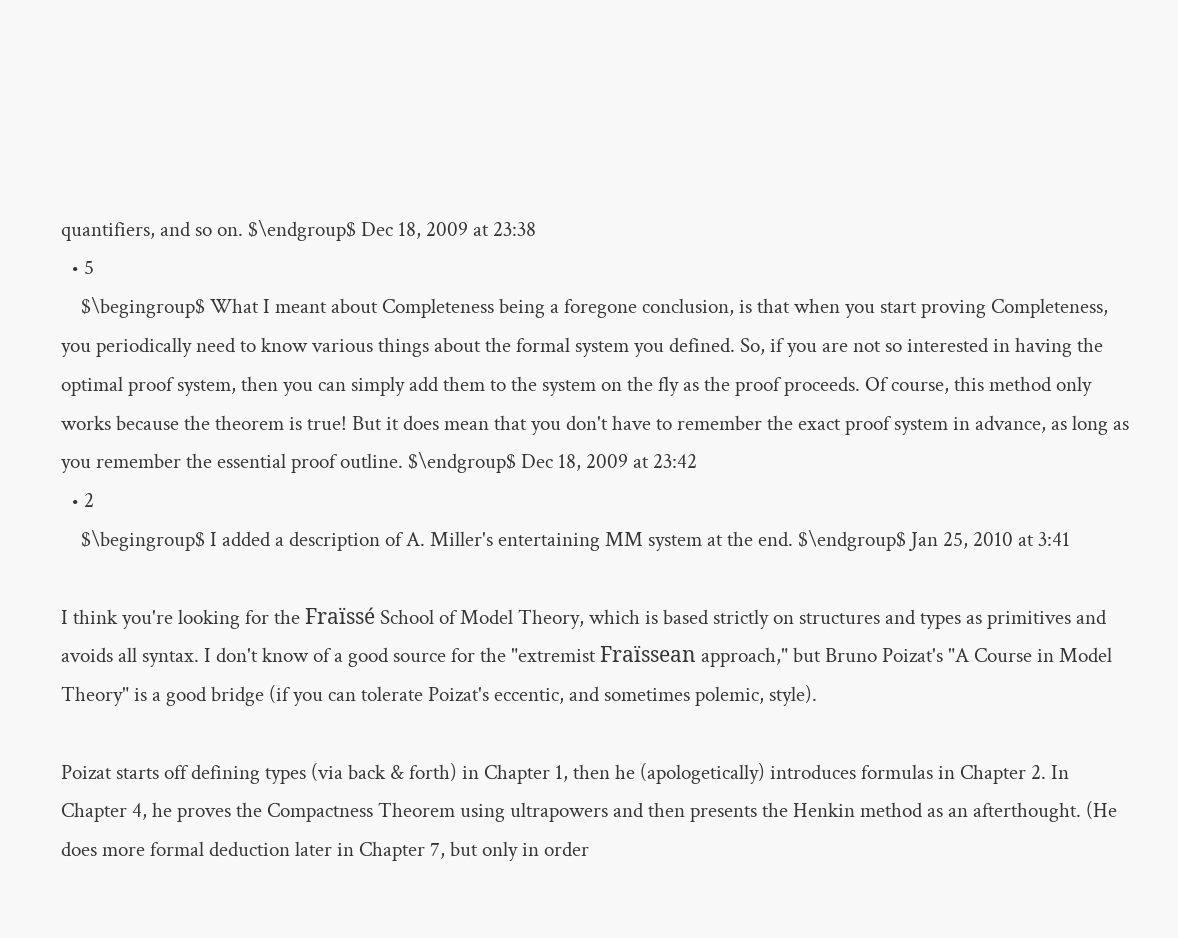quantifiers, and so on. $\endgroup$ Dec 18, 2009 at 23:38
  • 5
    $\begingroup$ What I meant about Completeness being a foregone conclusion, is that when you start proving Completeness, you periodically need to know various things about the formal system you defined. So, if you are not so interested in having the optimal proof system, then you can simply add them to the system on the fly as the proof proceeds. Of course, this method only works because the theorem is true! But it does mean that you don't have to remember the exact proof system in advance, as long as you remember the essential proof outline. $\endgroup$ Dec 18, 2009 at 23:42
  • 2
    $\begingroup$ I added a description of A. Miller's entertaining MM system at the end. $\endgroup$ Jan 25, 2010 at 3:41

I think you're looking for the Fraïssé School of Model Theory, which is based strictly on structures and types as primitives and avoids all syntax. I don't know of a good source for the "extremist Fraïssean approach," but Bruno Poizat's "A Course in Model Theory" is a good bridge (if you can tolerate Poizat's eccentic, and sometimes polemic, style).

Poizat starts off defining types (via back & forth) in Chapter 1, then he (apologetically) introduces formulas in Chapter 2. In Chapter 4, he proves the Compactness Theorem using ultrapowers and then presents the Henkin method as an afterthought. (He does more formal deduction later in Chapter 7, but only in order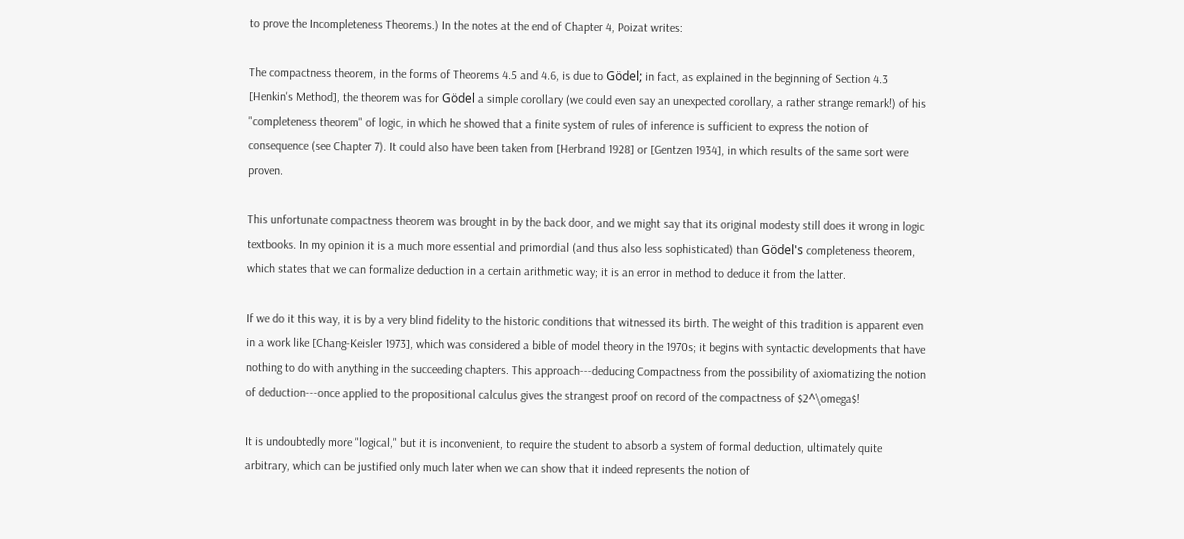to prove the Incompleteness Theorems.) In the notes at the end of Chapter 4, Poizat writes:

The compactness theorem, in the forms of Theorems 4.5 and 4.6, is due to Gödel; in fact, as explained in the beginning of Section 4.3 [Henkin's Method], the theorem was for Gödel a simple corollary (we could even say an unexpected corollary, a rather strange remark!) of his "completeness theorem" of logic, in which he showed that a finite system of rules of inference is sufficient to express the notion of consequence (see Chapter 7). It could also have been taken from [Herbrand 1928] or [Gentzen 1934], in which results of the same sort were proven.

This unfortunate compactness theorem was brought in by the back door, and we might say that its original modesty still does it wrong in logic textbooks. In my opinion it is a much more essential and primordial (and thus also less sophisticated) than Gödel's completeness theorem, which states that we can formalize deduction in a certain arithmetic way; it is an error in method to deduce it from the latter.

If we do it this way, it is by a very blind fidelity to the historic conditions that witnessed its birth. The weight of this tradition is apparent even in a work like [Chang-Keisler 1973], which was considered a bible of model theory in the 1970s; it begins with syntactic developments that have nothing to do with anything in the succeeding chapters. This approach---deducing Compactness from the possibility of axiomatizing the notion of deduction---once applied to the propositional calculus gives the strangest proof on record of the compactness of $2^\omega$!

It is undoubtedly more "logical," but it is inconvenient, to require the student to absorb a system of formal deduction, ultimately quite arbitrary, which can be justified only much later when we can show that it indeed represents the notion of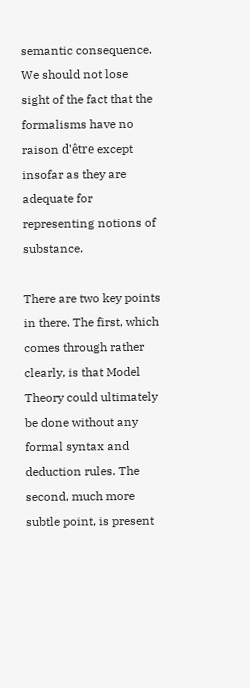semantic consequence. We should not lose sight of the fact that the formalisms have no raison d'être except insofar as they are adequate for representing notions of substance.

There are two key points in there. The first, which comes through rather clearly, is that Model Theory could ultimately be done without any formal syntax and deduction rules. The second, much more subtle point, is present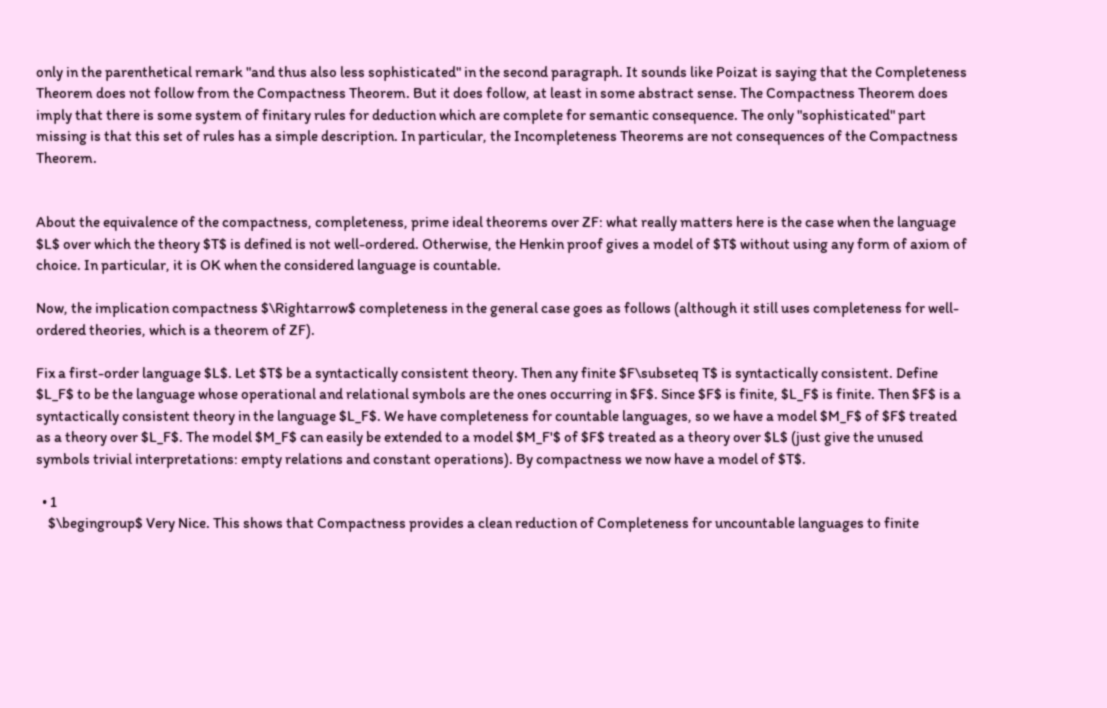only in the parenthetical remark "and thus also less sophisticated" in the second paragraph. It sounds like Poizat is saying that the Completeness Theorem does not follow from the Compactness Theorem. But it does follow, at least in some abstract sense. The Compactness Theorem does imply that there is some system of finitary rules for deduction which are complete for semantic consequence. The only "sophisticated" part missing is that this set of rules has a simple description. In particular, the Incompleteness Theorems are not consequences of the Compactness Theorem.


About the equivalence of the compactness, completeness, prime ideal theorems over ZF: what really matters here is the case when the language $L$ over which the theory $T$ is defined is not well-ordered. Otherwise, the Henkin proof gives a model of $T$ without using any form of axiom of choice. In particular, it is OK when the considered language is countable.

Now, the implication compactness $\Rightarrow$ completeness in the general case goes as follows (although it still uses completeness for well-ordered theories, which is a theorem of ZF).

Fix a first-order language $L$. Let $T$ be a syntactically consistent theory. Then any finite $F\subseteq T$ is syntactically consistent. Define $L_F$ to be the language whose operational and relational symbols are the ones occurring in $F$. Since $F$ is finite, $L_F$ is finite. Then $F$ is a syntactically consistent theory in the language $L_F$. We have completeness for countable languages, so we have a model $M_F$ of $F$ treated as a theory over $L_F$. The model $M_F$ can easily be extended to a model $M_F'$ of $F$ treated as a theory over $L$ (just give the unused symbols trivial interpretations: empty relations and constant operations). By compactness we now have a model of $T$.

  • 1
    $\begingroup$ Very Nice. This shows that Compactness provides a clean reduction of Completeness for uncountable languages to finite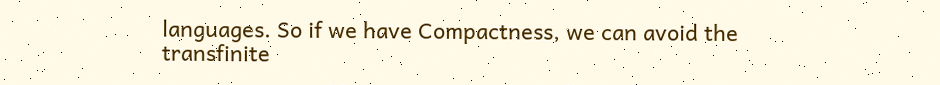languages. So if we have Compactness, we can avoid the transfinite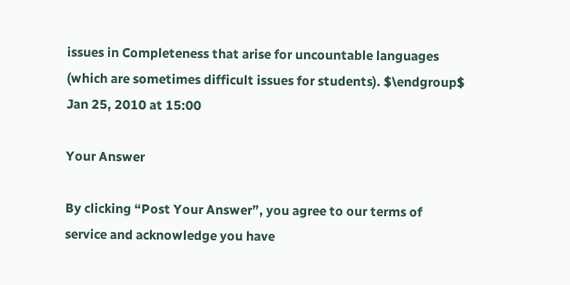issues in Completeness that arise for uncountable languages (which are sometimes difficult issues for students). $\endgroup$ Jan 25, 2010 at 15:00

Your Answer

By clicking “Post Your Answer”, you agree to our terms of service and acknowledge you have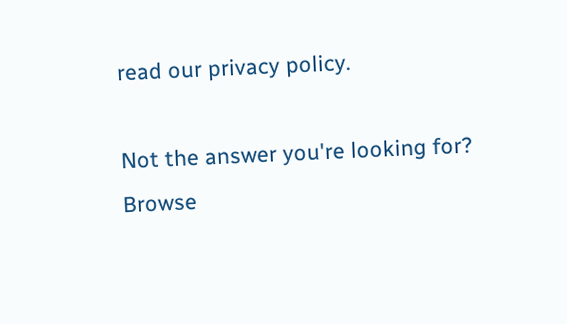read our privacy policy.

Not the answer you're looking for? Browse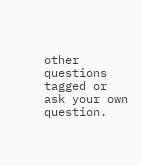other questions tagged or ask your own question.